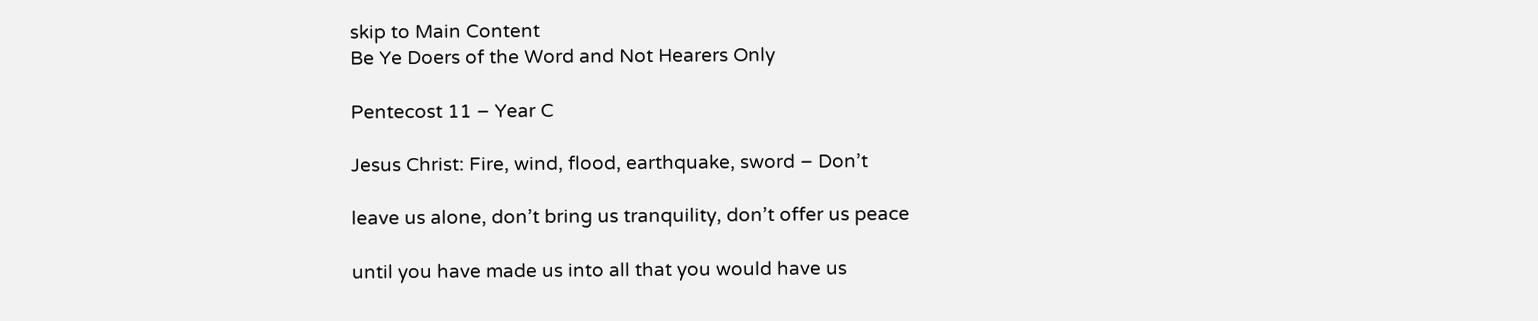skip to Main Content
Be Ye Doers of the Word and Not Hearers Only

Pentecost 11 – Year C

Jesus Christ: Fire, wind, flood, earthquake, sword – Don’t

leave us alone, don’t bring us tranquility, don’t offer us peace

until you have made us into all that you would have us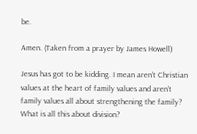be.

Amen. (Taken from a prayer by James Howell)

Jesus has got to be kidding. I mean aren’t Christian values at the heart of family values and aren’t family values all about strengthening the family? What is all this about division?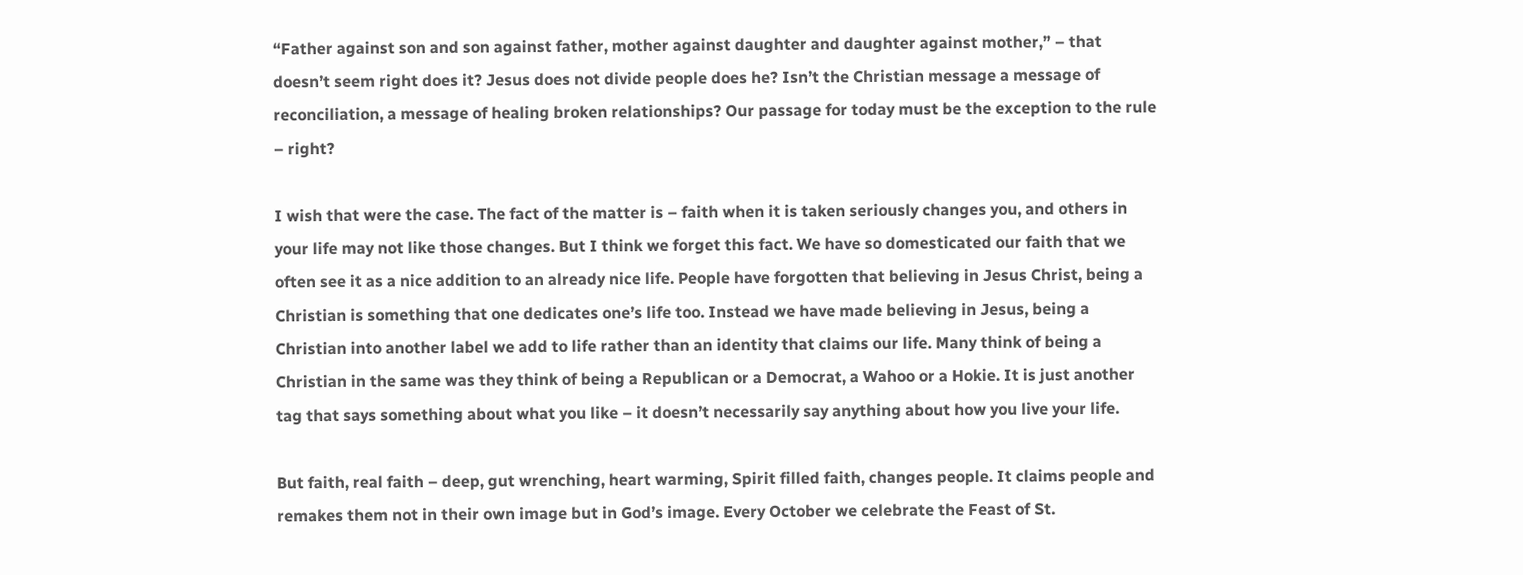“Father against son and son against father, mother against daughter and daughter against mother,” – that doesn’t seem right does it? Jesus does not divide people does he? Isn’t the Christian message a message of reconciliation, a message of healing broken relationships? Our passage for today must be the exception to the rule – right?

I wish that were the case. The fact of the matter is – faith when it is taken seriously changes you, and others in your life may not like those changes. But I think we forget this fact. We have so domesticated our faith that we often see it as a nice addition to an already nice life. People have forgotten that believing in Jesus Christ, being a Christian is something that one dedicates one’s life too. Instead we have made believing in Jesus, being a Christian into another label we add to life rather than an identity that claims our life. Many think of being a Christian in the same was they think of being a Republican or a Democrat, a Wahoo or a Hokie. It is just another tag that says something about what you like – it doesn’t necessarily say anything about how you live your life.

But faith, real faith – deep, gut wrenching, heart warming, Spirit filled faith, changes people. It claims people and remakes them not in their own image but in God’s image. Every October we celebrate the Feast of St.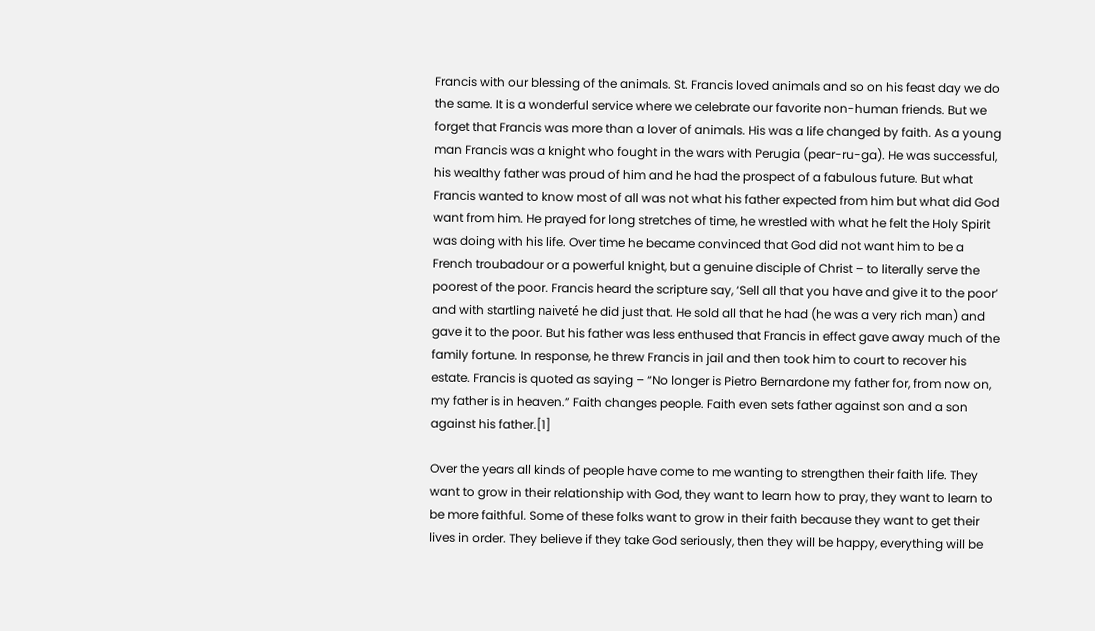Francis with our blessing of the animals. St. Francis loved animals and so on his feast day we do the same. It is a wonderful service where we celebrate our favorite non-human friends. But we forget that Francis was more than a lover of animals. His was a life changed by faith. As a young man Francis was a knight who fought in the wars with Perugia (pear-ru-ga). He was successful, his wealthy father was proud of him and he had the prospect of a fabulous future. But what Francis wanted to know most of all was not what his father expected from him but what did God want from him. He prayed for long stretches of time, he wrestled with what he felt the Holy Spirit was doing with his life. Over time he became convinced that God did not want him to be a French troubadour or a powerful knight, but a genuine disciple of Christ – to literally serve the poorest of the poor. Francis heard the scripture say, ‘Sell all that you have and give it to the poor’ and with startling naiveté he did just that. He sold all that he had (he was a very rich man) and gave it to the poor. But his father was less enthused that Francis in effect gave away much of the family fortune. In response, he threw Francis in jail and then took him to court to recover his estate. Francis is quoted as saying – “No longer is Pietro Bernardone my father for, from now on, my father is in heaven.” Faith changes people. Faith even sets father against son and a son against his father.[1]

Over the years all kinds of people have come to me wanting to strengthen their faith life. They want to grow in their relationship with God, they want to learn how to pray, they want to learn to be more faithful. Some of these folks want to grow in their faith because they want to get their lives in order. They believe if they take God seriously, then they will be happy, everything will be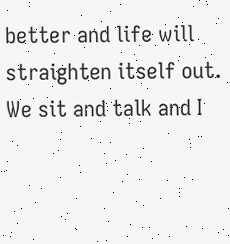better and life will straighten itself out. We sit and talk and I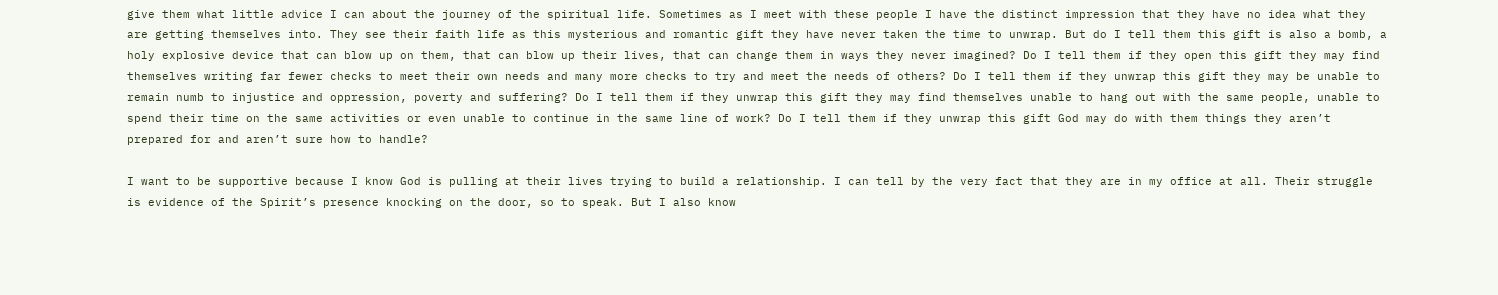give them what little advice I can about the journey of the spiritual life. Sometimes as I meet with these people I have the distinct impression that they have no idea what they are getting themselves into. They see their faith life as this mysterious and romantic gift they have never taken the time to unwrap. But do I tell them this gift is also a bomb, a holy explosive device that can blow up on them, that can blow up their lives, that can change them in ways they never imagined? Do I tell them if they open this gift they may find themselves writing far fewer checks to meet their own needs and many more checks to try and meet the needs of others? Do I tell them if they unwrap this gift they may be unable to remain numb to injustice and oppression, poverty and suffering? Do I tell them if they unwrap this gift they may find themselves unable to hang out with the same people, unable to spend their time on the same activities or even unable to continue in the same line of work? Do I tell them if they unwrap this gift God may do with them things they aren’t prepared for and aren’t sure how to handle?

I want to be supportive because I know God is pulling at their lives trying to build a relationship. I can tell by the very fact that they are in my office at all. Their struggle is evidence of the Spirit’s presence knocking on the door, so to speak. But I also know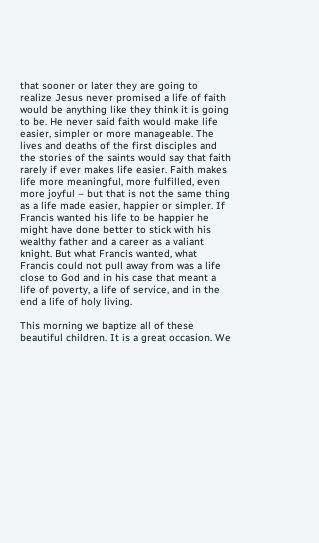that sooner or later they are going to realize Jesus never promised a life of faith would be anything like they think it is going to be. He never said faith would make life easier, simpler or more manageable. The lives and deaths of the first disciples and the stories of the saints would say that faith rarely if ever makes life easier. Faith makes life more meaningful, more fulfilled, even more joyful – but that is not the same thing as a life made easier, happier or simpler. If Francis wanted his life to be happier he might have done better to stick with his wealthy father and a career as a valiant knight. But what Francis wanted, what Francis could not pull away from was a life close to God and in his case that meant a life of poverty, a life of service, and in the end a life of holy living.

This morning we baptize all of these beautiful children. It is a great occasion. We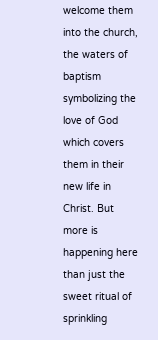welcome them into the church, the waters of baptism symbolizing the love of God which covers them in their new life in Christ. But more is happening here than just the sweet ritual of sprinkling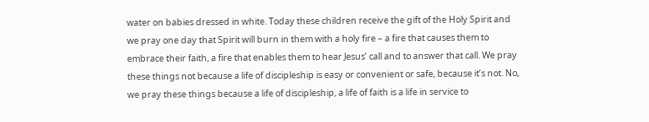water on babies dressed in white. Today these children receive the gift of the Holy Spirit and we pray one day that Spirit will burn in them with a holy fire – a fire that causes them to embrace their faith, a fire that enables them to hear Jesus’ call and to answer that call. We pray these things not because a life of discipleship is easy or convenient or safe, because it’s not. No, we pray these things because a life of discipleship, a life of faith is a life in service to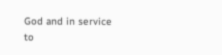God and in service to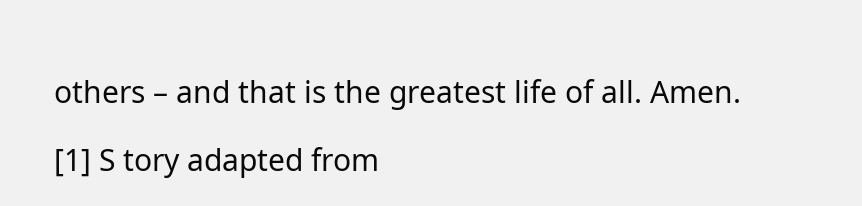others – and that is the greatest life of all. Amen.

[1] S tory adapted from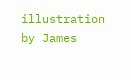illustration by James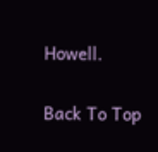Howell.

Back To Top